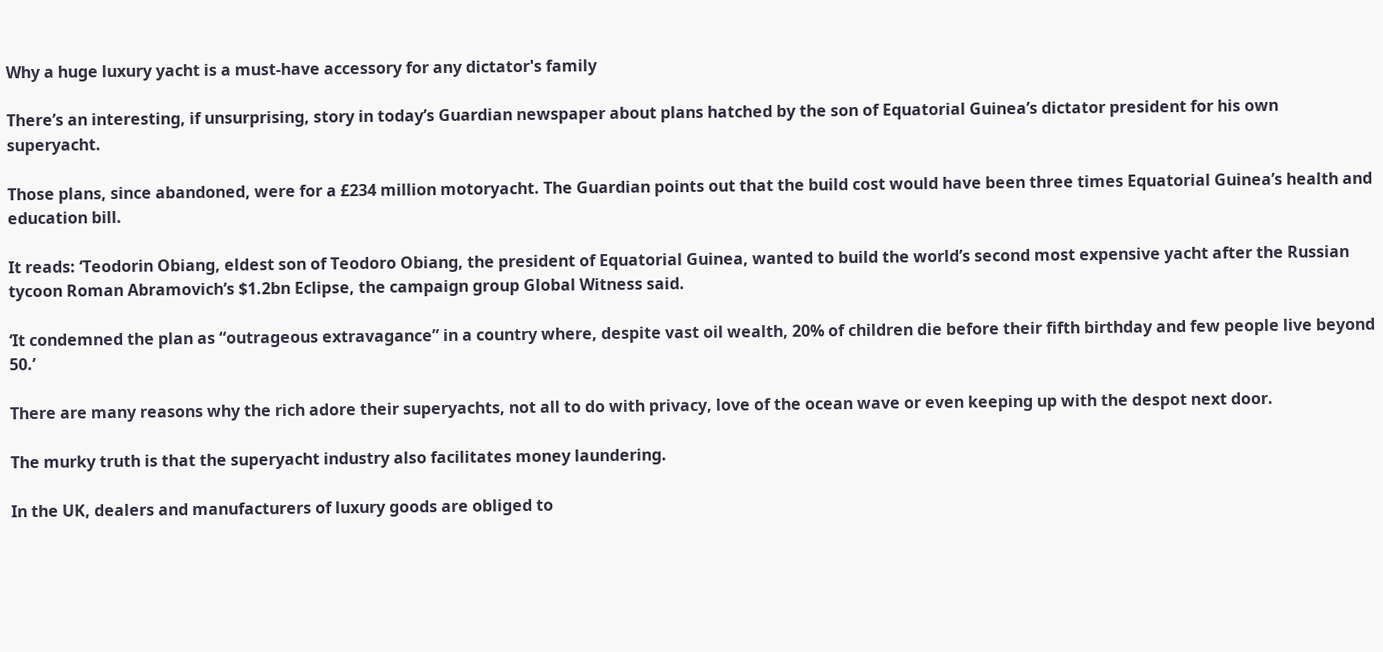Why a huge luxury yacht is a must-have accessory for any dictator's family

There’s an interesting, if unsurprising, story in today’s Guardian newspaper about plans hatched by the son of Equatorial Guinea’s dictator president for his own superyacht.

Those plans, since abandoned, were for a £234 million motoryacht. The Guardian points out that the build cost would have been three times Equatorial Guinea’s health and education bill.

It reads: ‘Teodorin Obiang, eldest son of Teodoro Obiang, the president of Equatorial Guinea, wanted to build the world’s second most expensive yacht after the Russian tycoon Roman Abramovich’s $1.2bn Eclipse, the campaign group Global Witness said.

‘It condemned the plan as “outrageous extravagance” in a country where, despite vast oil wealth, 20% of children die before their fifth birthday and few people live beyond 50.’

There are many reasons why the rich adore their superyachts, not all to do with privacy, love of the ocean wave or even keeping up with the despot next door.

The murky truth is that the superyacht industry also facilitates money laundering.

In the UK, dealers and manufacturers of luxury goods are obliged to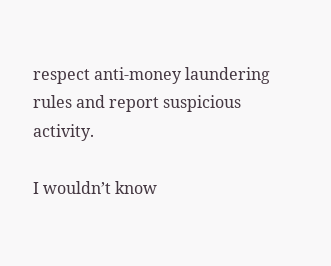respect anti-money laundering rules and report suspicious activity.

I wouldn’t know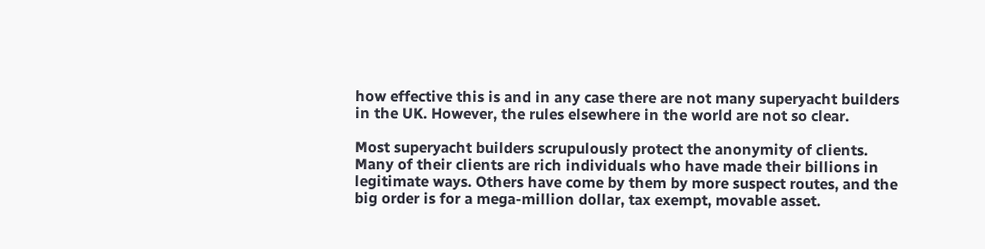how effective this is and in any case there are not many superyacht builders in the UK. However, the rules elsewhere in the world are not so clear.

Most superyacht builders scrupulously protect the anonymity of clients. Many of their clients are rich individuals who have made their billions in legitimate ways. Others have come by them by more suspect routes, and the big order is for a mega-million dollar, tax exempt, movable asset.